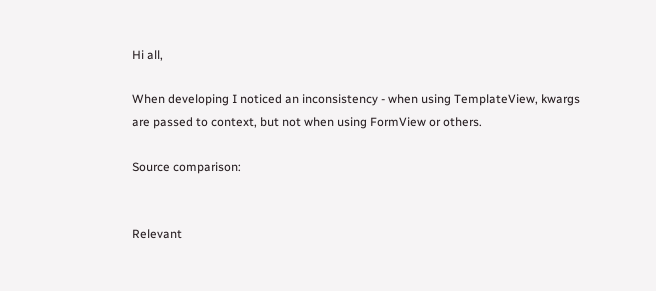Hi all,

When developing I noticed an inconsistency - when using TemplateView, kwargs
are passed to context, but not when using FormView or others.

Source comparison:


Relevant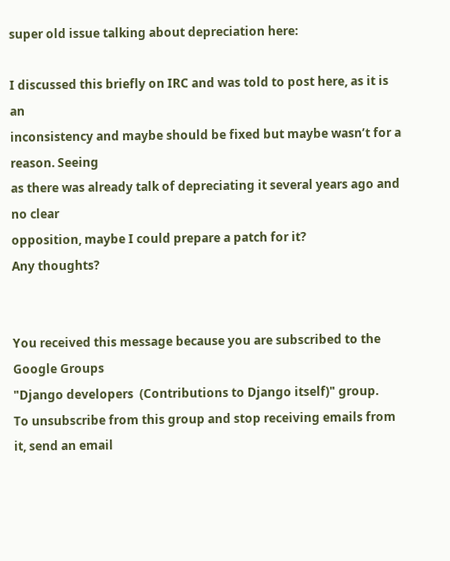super old issue talking about depreciation here:

I discussed this briefly on IRC and was told to post here, as it is an
inconsistency and maybe should be fixed but maybe wasn’t for a reason. Seeing
as there was already talk of depreciating it several years ago and no clear
opposition, maybe I could prepare a patch for it?
Any thoughts?


You received this message because you are subscribed to the Google Groups
"Django developers  (Contributions to Django itself)" group.
To unsubscribe from this group and stop receiving emails from it, send an email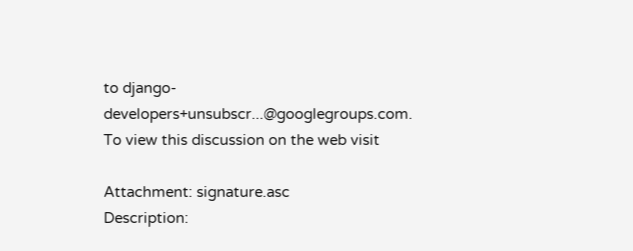to django-developers+unsubscr...@googlegroups.com.
To view this discussion on the web visit

Attachment: signature.asc
Description: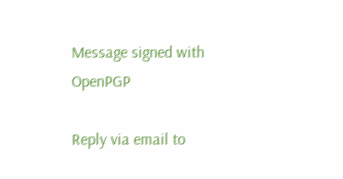Message signed with OpenPGP

Reply via email to